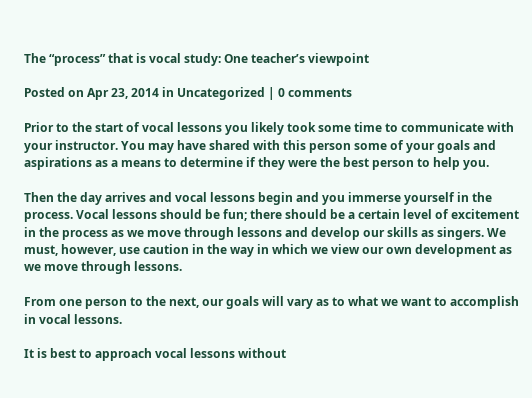The “process” that is vocal study: One teacher’s viewpoint

Posted on Apr 23, 2014 in Uncategorized | 0 comments

Prior to the start of vocal lessons you likely took some time to communicate with your instructor. You may have shared with this person some of your goals and aspirations as a means to determine if they were the best person to help you.

Then the day arrives and vocal lessons begin and you immerse yourself in the process. Vocal lessons should be fun; there should be a certain level of excitement in the process as we move through lessons and develop our skills as singers. We must, however, use caution in the way in which we view our own development as we move through lessons.

From one person to the next, our goals will vary as to what we want to accomplish in vocal lessons.

It is best to approach vocal lessons without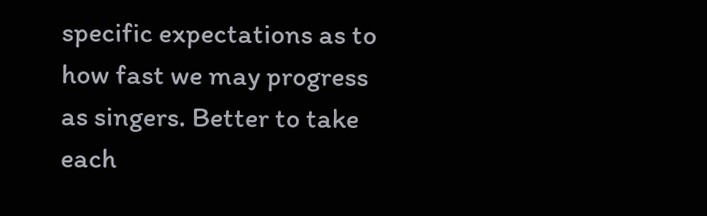specific expectations as to how fast we may progress as singers. Better to take each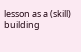lesson as a (skill) building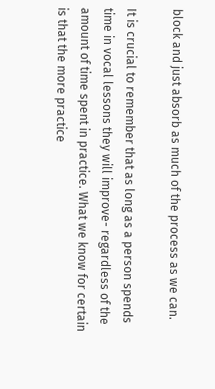block and just absorb as much of the process as we can.

It is crucial to remember that as long as a person spends time in vocal lessons they will improve- regardless of the amount of time spent in practice. What we know for certain is that the more practice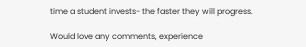time a student invests- the faster they will progress.

Would love any comments, experience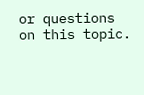or questions on this topic.